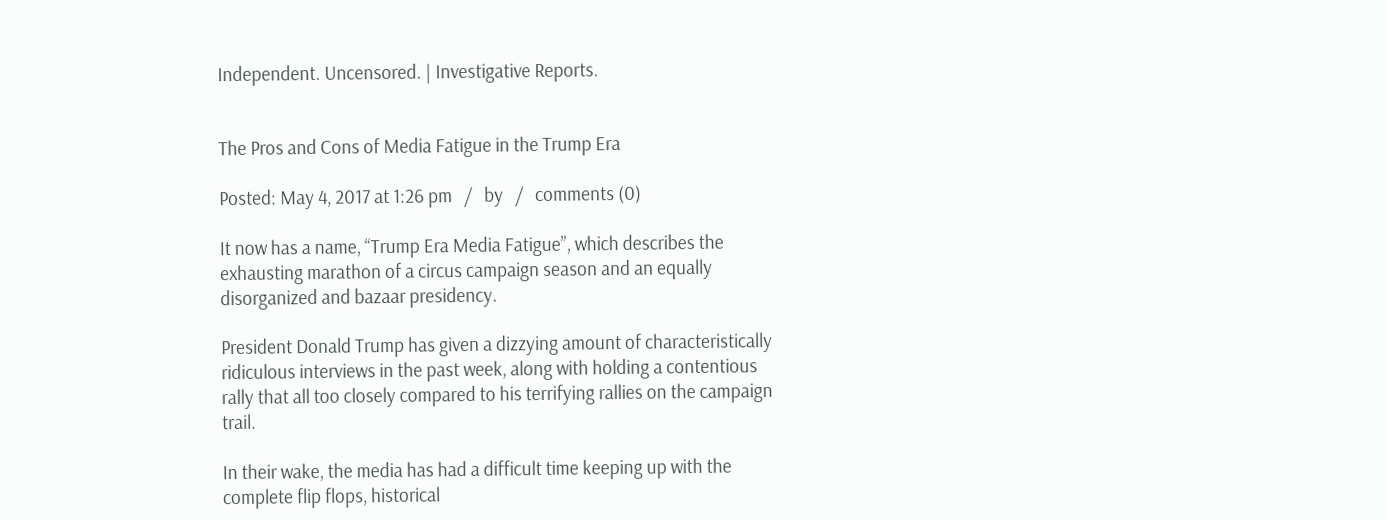Independent. Uncensored. | Investigative Reports.


The Pros and Cons of Media Fatigue in the Trump Era

Posted: May 4, 2017 at 1:26 pm   /   by   /   comments (0)

It now has a name, “Trump Era Media Fatigue”, which describes the exhausting marathon of a circus campaign season and an equally disorganized and bazaar presidency.

President Donald Trump has given a dizzying amount of characteristically ridiculous interviews in the past week, along with holding a contentious rally that all too closely compared to his terrifying rallies on the campaign trail.

In their wake, the media has had a difficult time keeping up with the complete flip flops, historical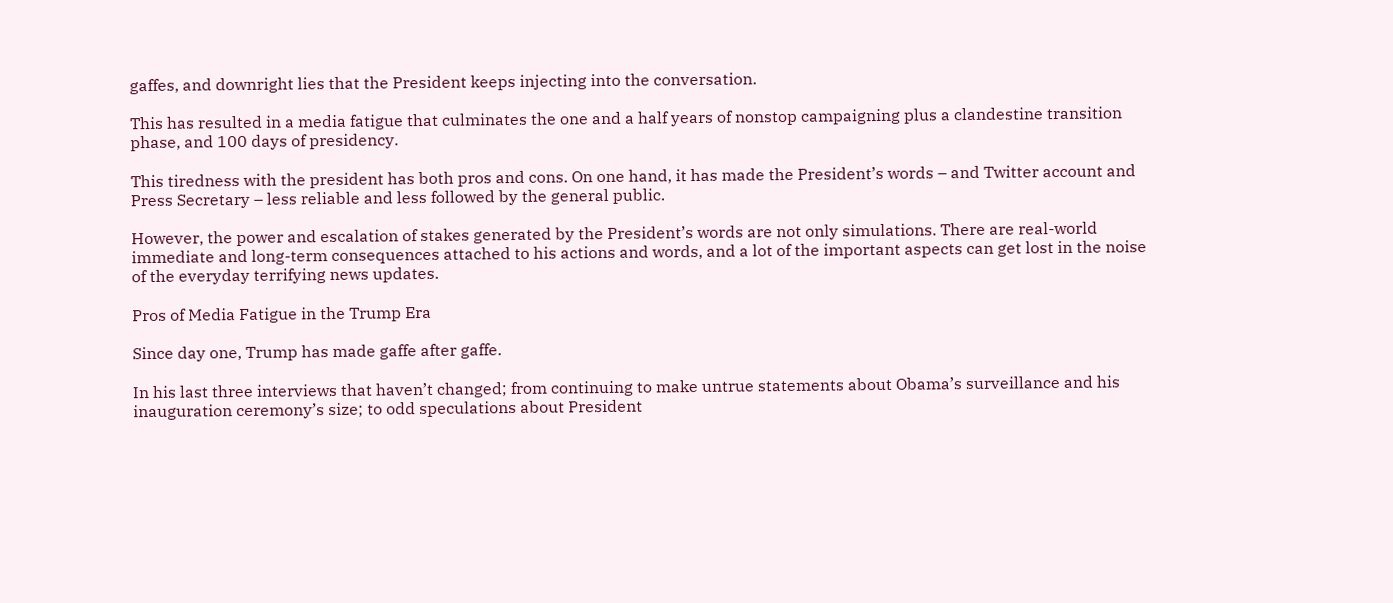gaffes, and downright lies that the President keeps injecting into the conversation.

This has resulted in a media fatigue that culminates the one and a half years of nonstop campaigning plus a clandestine transition phase, and 100 days of presidency.

This tiredness with the president has both pros and cons. On one hand, it has made the President’s words – and Twitter account and Press Secretary – less reliable and less followed by the general public.

However, the power and escalation of stakes generated by the President’s words are not only simulations. There are real-world immediate and long-term consequences attached to his actions and words, and a lot of the important aspects can get lost in the noise of the everyday terrifying news updates.

Pros of Media Fatigue in the Trump Era

Since day one, Trump has made gaffe after gaffe.

In his last three interviews that haven’t changed; from continuing to make untrue statements about Obama’s surveillance and his inauguration ceremony’s size; to odd speculations about President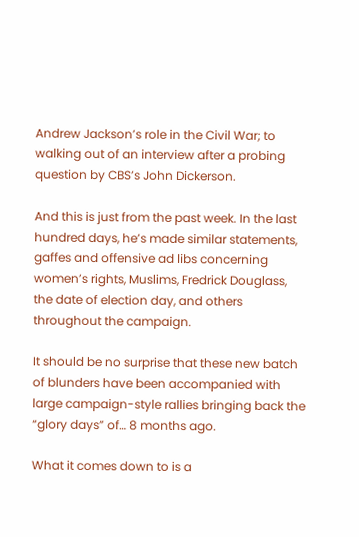Andrew Jackson’s role in the Civil War; to walking out of an interview after a probing question by CBS’s John Dickerson.

And this is just from the past week. In the last hundred days, he’s made similar statements, gaffes and offensive ad libs concerning women’s rights, Muslims, Fredrick Douglass, the date of election day, and others throughout the campaign.

It should be no surprise that these new batch of blunders have been accompanied with large campaign-style rallies bringing back the “glory days” of… 8 months ago.

What it comes down to is a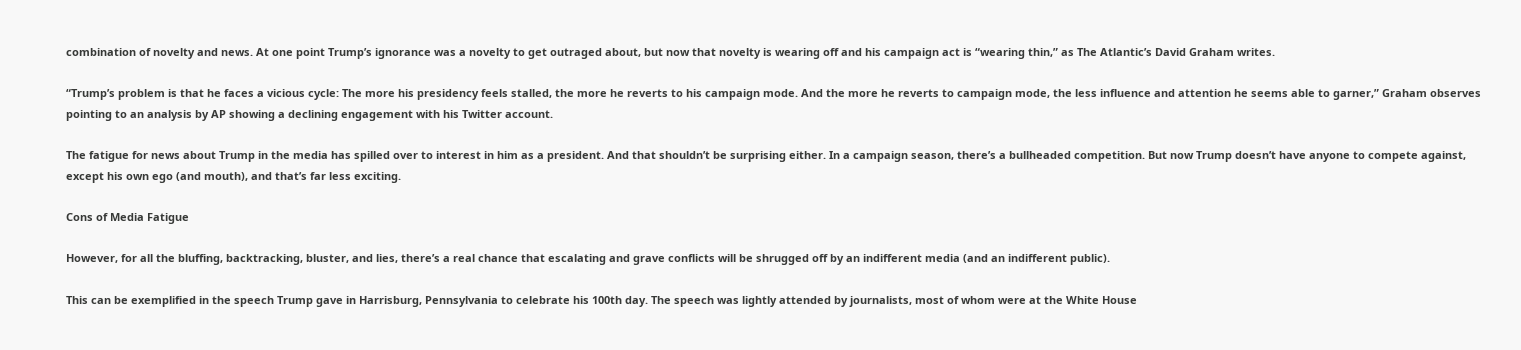combination of novelty and news. At one point Trump’s ignorance was a novelty to get outraged about, but now that novelty is wearing off and his campaign act is “wearing thin,” as The Atlantic’s David Graham writes.

“Trump’s problem is that he faces a vicious cycle: The more his presidency feels stalled, the more he reverts to his campaign mode. And the more he reverts to campaign mode, the less influence and attention he seems able to garner,” Graham observes pointing to an analysis by AP showing a declining engagement with his Twitter account.

The fatigue for news about Trump in the media has spilled over to interest in him as a president. And that shouldn’t be surprising either. In a campaign season, there’s a bullheaded competition. But now Trump doesn’t have anyone to compete against, except his own ego (and mouth), and that’s far less exciting.

Cons of Media Fatigue

However, for all the bluffing, backtracking, bluster, and lies, there’s a real chance that escalating and grave conflicts will be shrugged off by an indifferent media (and an indifferent public).

This can be exemplified in the speech Trump gave in Harrisburg, Pennsylvania to celebrate his 100th day. The speech was lightly attended by journalists, most of whom were at the White House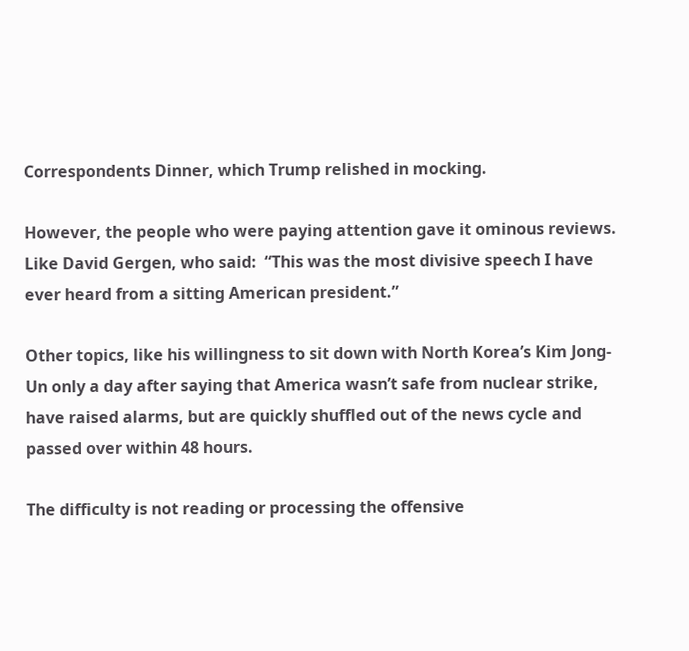Correspondents Dinner, which Trump relished in mocking.

However, the people who were paying attention gave it ominous reviews. Like David Gergen, who said:  “This was the most divisive speech I have ever heard from a sitting American president.”

Other topics, like his willingness to sit down with North Korea’s Kim Jong-Un only a day after saying that America wasn’t safe from nuclear strike, have raised alarms, but are quickly shuffled out of the news cycle and passed over within 48 hours.

The difficulty is not reading or processing the offensive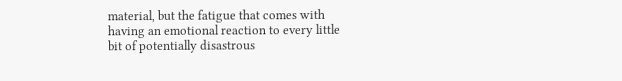material, but the fatigue that comes with having an emotional reaction to every little bit of potentially disastrous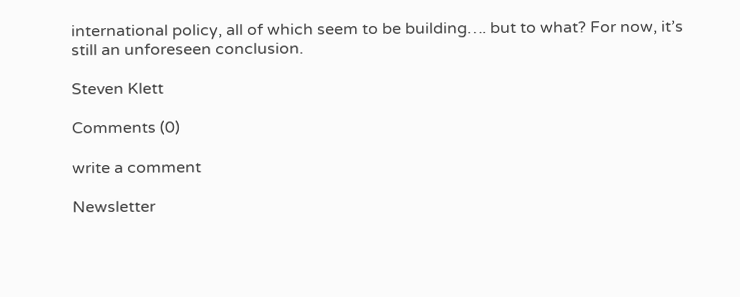international policy, all of which seem to be building…. but to what? For now, it’s still an unforeseen conclusion.

Steven Klett

Comments (0)

write a comment

Newsletter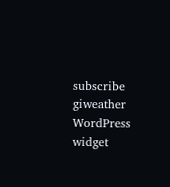subscribe
giweather WordPress widget